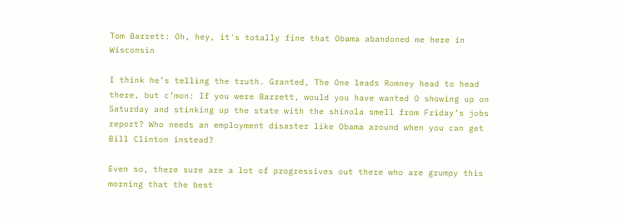Tom Barrett: Oh, hey, it's totally fine that Obama abandoned me here in Wisconsin

I think he’s telling the truth. Granted, The One leads Romney head to head there, but c’mon: If you were Barrett, would you have wanted O showing up on Saturday and stinking up the state with the shinola smell from Friday’s jobs report? Who needs an employment disaster like Obama around when you can get Bill Clinton instead?

Even so, there sure are a lot of progressives out there who are grumpy this morning that the best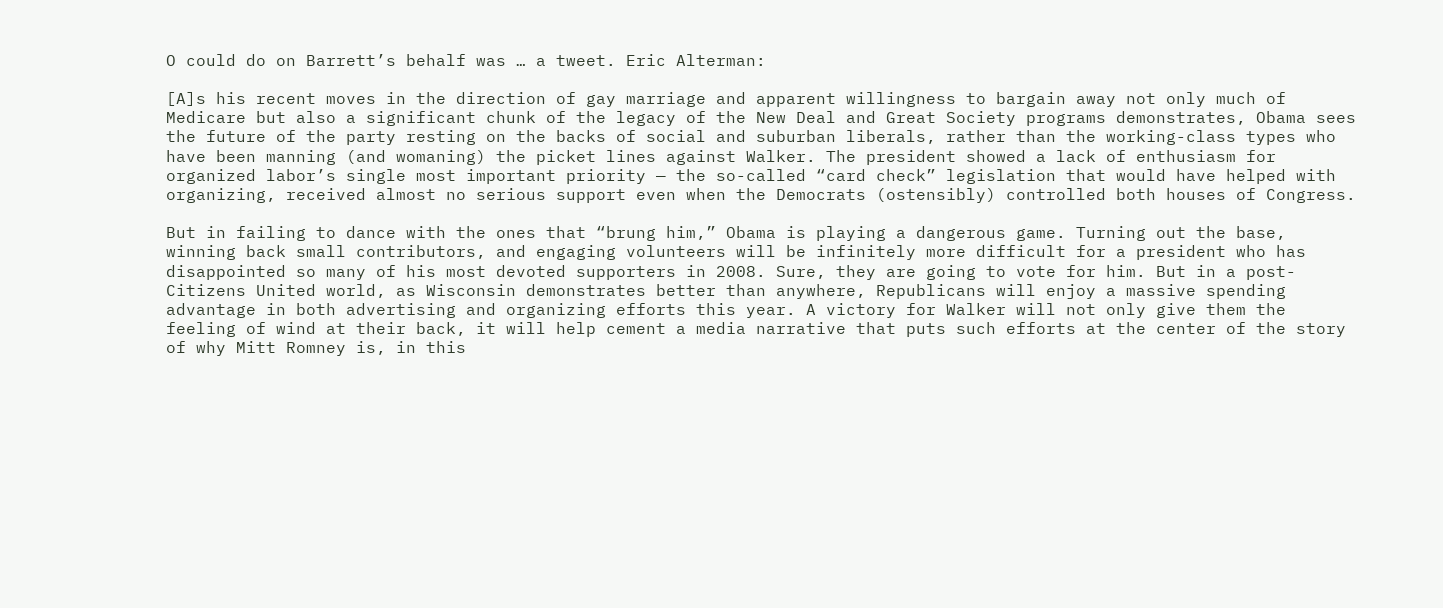O could do on Barrett’s behalf was … a tweet. Eric Alterman:

[A]s his recent moves in the direction of gay marriage and apparent willingness to bargain away not only much of Medicare but also a significant chunk of the legacy of the New Deal and Great Society programs demonstrates, Obama sees the future of the party resting on the backs of social and suburban liberals, rather than the working-class types who have been manning (and womaning) the picket lines against Walker. The president showed a lack of enthusiasm for organized labor’s single most important priority — the so-called “card check” legislation that would have helped with organizing, received almost no serious support even when the Democrats (ostensibly) controlled both houses of Congress.

But in failing to dance with the ones that “brung him,” Obama is playing a dangerous game. Turning out the base, winning back small contributors, and engaging volunteers will be infinitely more difficult for a president who has disappointed so many of his most devoted supporters in 2008. Sure, they are going to vote for him. But in a post-Citizens United world, as Wisconsin demonstrates better than anywhere, Republicans will enjoy a massive spending advantage in both advertising and organizing efforts this year. A victory for Walker will not only give them the feeling of wind at their back, it will help cement a media narrative that puts such efforts at the center of the story of why Mitt Romney is, in this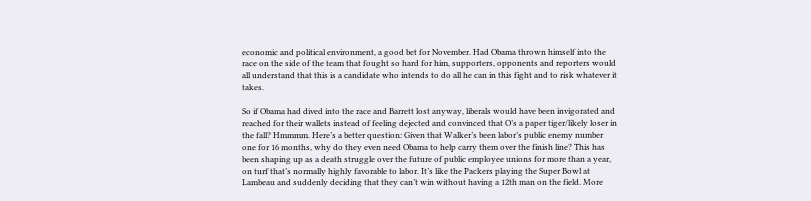economic and political environment, a good bet for November. Had Obama thrown himself into the race on the side of the team that fought so hard for him, supporters, opponents and reporters would all understand that this is a candidate who intends to do all he can in this fight and to risk whatever it takes.

So if Obama had dived into the race and Barrett lost anyway, liberals would have been invigorated and reached for their wallets instead of feeling dejected and convinced that O’s a paper tiger/likely loser in the fall? Hmmmm. Here’s a better question: Given that Walker’s been labor’s public enemy number one for 16 months, why do they even need Obama to help carry them over the finish line? This has been shaping up as a death struggle over the future of public employee unions for more than a year, on turf that’s normally highly favorable to labor. It’s like the Packers playing the Super Bowl at Lambeau and suddenly deciding that they can’t win without having a 12th man on the field. More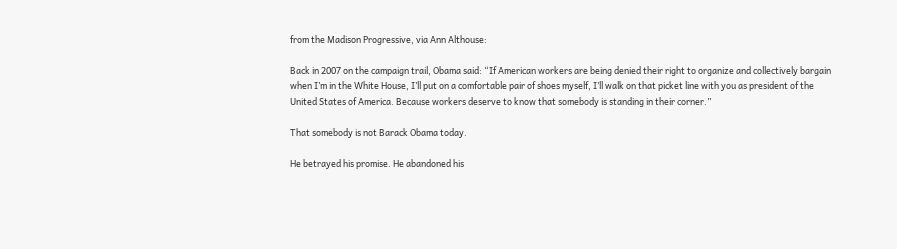from the Madison Progressive, via Ann Althouse:

Back in 2007 on the campaign trail, Obama said: “If American workers are being denied their right to organize and collectively bargain when I’m in the White House, I’ll put on a comfortable pair of shoes myself, I’ll walk on that picket line with you as president of the United States of America. Because workers deserve to know that somebody is standing in their corner.”

That somebody is not Barack Obama today.

He betrayed his promise. He abandoned his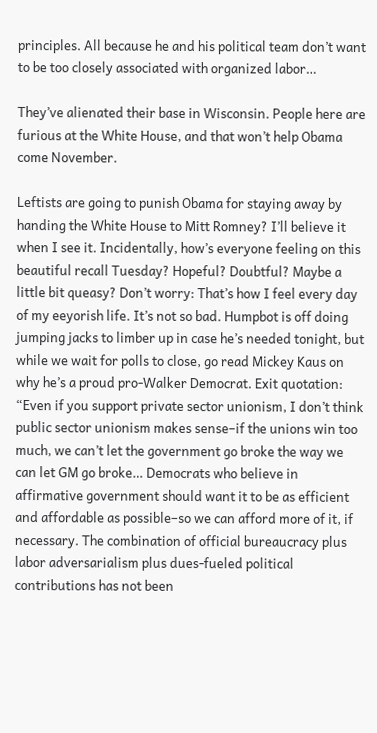principles. All because he and his political team don’t want to be too closely associated with organized labor…

They’ve alienated their base in Wisconsin. People here are furious at the White House, and that won’t help Obama come November.

Leftists are going to punish Obama for staying away by handing the White House to Mitt Romney? I’ll believe it when I see it. Incidentally, how’s everyone feeling on this beautiful recall Tuesday? Hopeful? Doubtful? Maybe a little bit queasy? Don’t worry: That’s how I feel every day of my eeyorish life. It’s not so bad. Humpbot is off doing jumping jacks to limber up in case he’s needed tonight, but while we wait for polls to close, go read Mickey Kaus on why he’s a proud pro-Walker Democrat. Exit quotation: “Even if you support private sector unionism, I don’t think public sector unionism makes sense–if the unions win too much, we can’t let the government go broke the way we can let GM go broke… Democrats who believe in affirmative government should want it to be as efficient and affordable as possible–so we can afford more of it, if necessary. The combination of official bureaucracy plus labor adversarialism plus dues-fueled political contributions has not been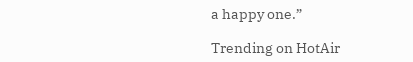a happy one.”

Trending on HotAir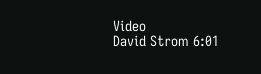Video
David Strom 6:01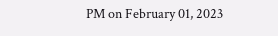PM on February 01, 2023